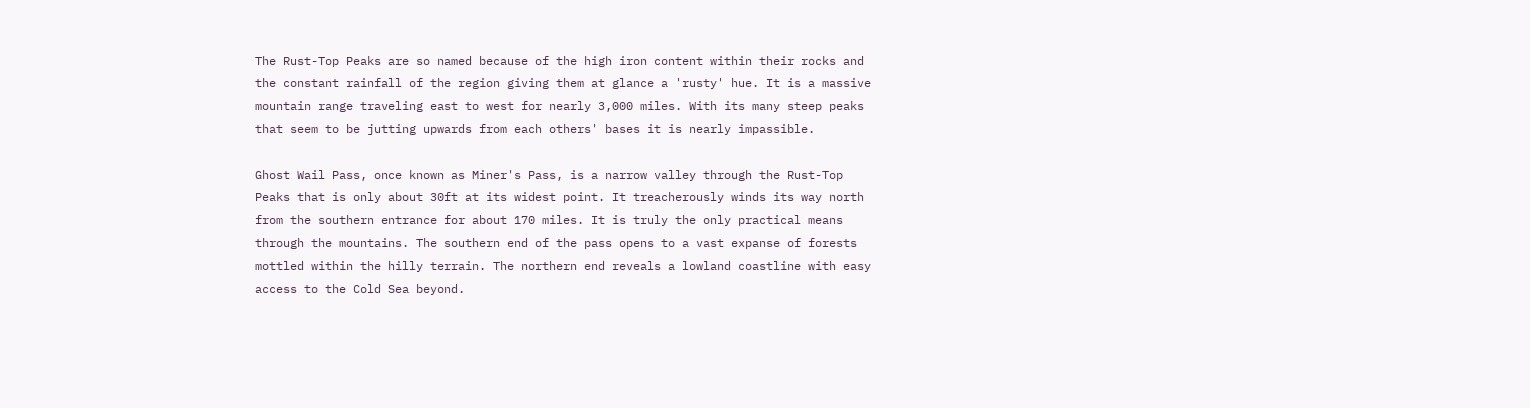The Rust-Top Peaks are so named because of the high iron content within their rocks and the constant rainfall of the region giving them at glance a 'rusty' hue. It is a massive mountain range traveling east to west for nearly 3,000 miles. With its many steep peaks that seem to be jutting upwards from each others' bases it is nearly impassible.

Ghost Wail Pass, once known as Miner's Pass, is a narrow valley through the Rust-Top Peaks that is only about 30ft at its widest point. It treacherously winds its way north from the southern entrance for about 170 miles. It is truly the only practical means through the mountains. The southern end of the pass opens to a vast expanse of forests mottled within the hilly terrain. The northern end reveals a lowland coastline with easy access to the Cold Sea beyond.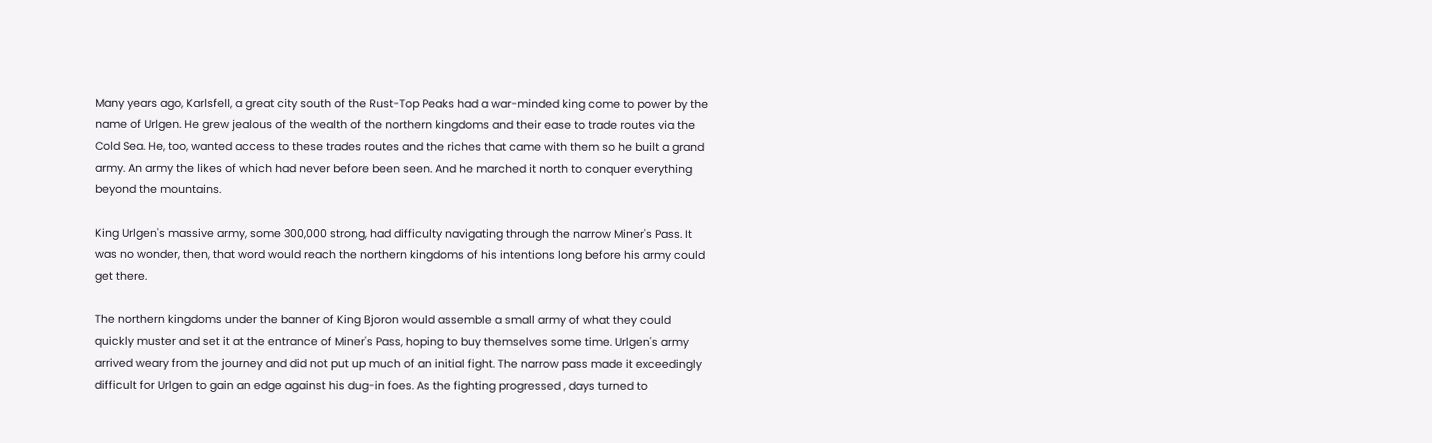Many years ago, Karlsfell, a great city south of the Rust-Top Peaks had a war-minded king come to power by the name of Urlgen. He grew jealous of the wealth of the northern kingdoms and their ease to trade routes via the Cold Sea. He, too, wanted access to these trades routes and the riches that came with them so he built a grand army. An army the likes of which had never before been seen. And he marched it north to conquer everything beyond the mountains.

King Urlgen's massive army, some 300,000 strong, had difficulty navigating through the narrow Miner's Pass. It was no wonder, then, that word would reach the northern kingdoms of his intentions long before his army could get there.

The northern kingdoms under the banner of King Bjoron would assemble a small army of what they could quickly muster and set it at the entrance of Miner's Pass, hoping to buy themselves some time. Urlgen's army arrived weary from the journey and did not put up much of an initial fight. The narrow pass made it exceedingly difficult for Urlgen to gain an edge against his dug-in foes. As the fighting progressed , days turned to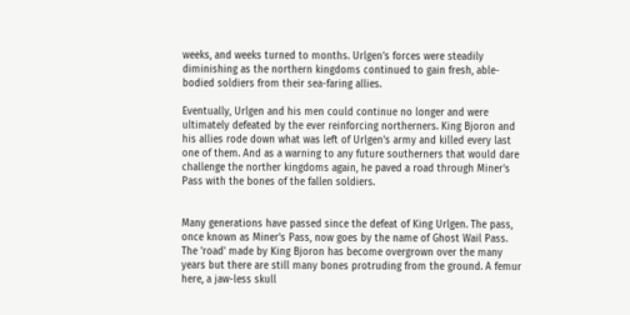weeks, and weeks turned to months. Urlgen's forces were steadily diminishing as the northern kingdoms continued to gain fresh, able-bodied soldiers from their sea-faring allies.

Eventually, Urlgen and his men could continue no longer and were ultimately defeated by the ever reinforcing northerners. King Bjoron and his allies rode down what was left of Urlgen's army and killed every last one of them. And as a warning to any future southerners that would dare challenge the norther kingdoms again, he paved a road through Miner's Pass with the bones of the fallen soldiers.


Many generations have passed since the defeat of King Urlgen. The pass, once known as Miner's Pass, now goes by the name of Ghost Wail Pass. The 'road' made by King Bjoron has become overgrown over the many years but there are still many bones protruding from the ground. A femur here, a jaw-less skull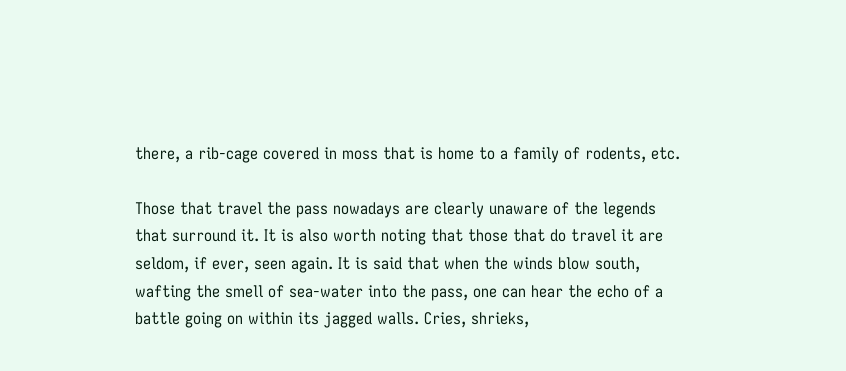there, a rib-cage covered in moss that is home to a family of rodents, etc.

Those that travel the pass nowadays are clearly unaware of the legends that surround it. It is also worth noting that those that do travel it are seldom, if ever, seen again. It is said that when the winds blow south, wafting the smell of sea-water into the pass, one can hear the echo of a battle going on within its jagged walls. Cries, shrieks,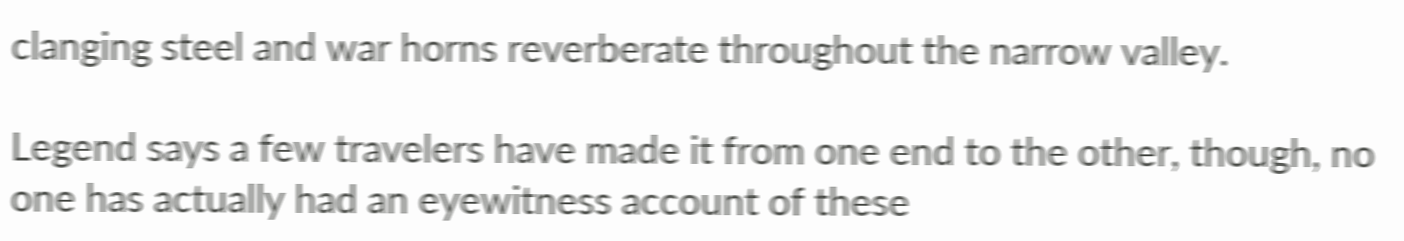clanging steel and war horns reverberate throughout the narrow valley.

Legend says a few travelers have made it from one end to the other, though, no one has actually had an eyewitness account of these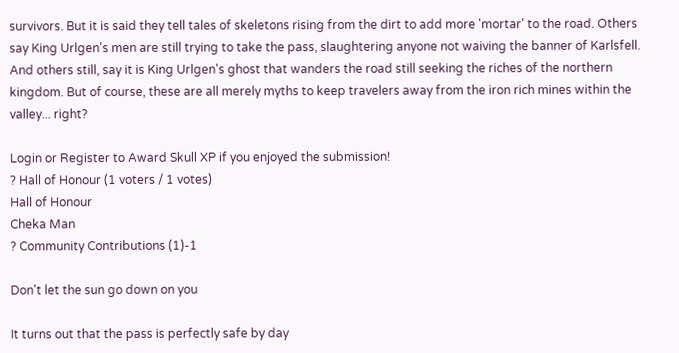survivors. But it is said they tell tales of skeletons rising from the dirt to add more 'mortar' to the road. Others say King Urlgen's men are still trying to take the pass, slaughtering anyone not waiving the banner of Karlsfell. And others still, say it is King Urlgen's ghost that wanders the road still seeking the riches of the northern kingdom. But of course, these are all merely myths to keep travelers away from the iron rich mines within the valley... right?

Login or Register to Award Skull XP if you enjoyed the submission!
? Hall of Honour (1 voters / 1 votes)
Hall of Honour
Cheka Man
? Community Contributions (1)-1

Don't let the sun go down on you

It turns out that the pass is perfectly safe by day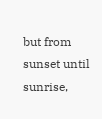but from sunset until sunrise,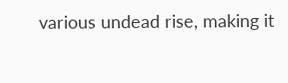various undead rise, making it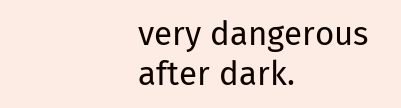very dangerous after dark.